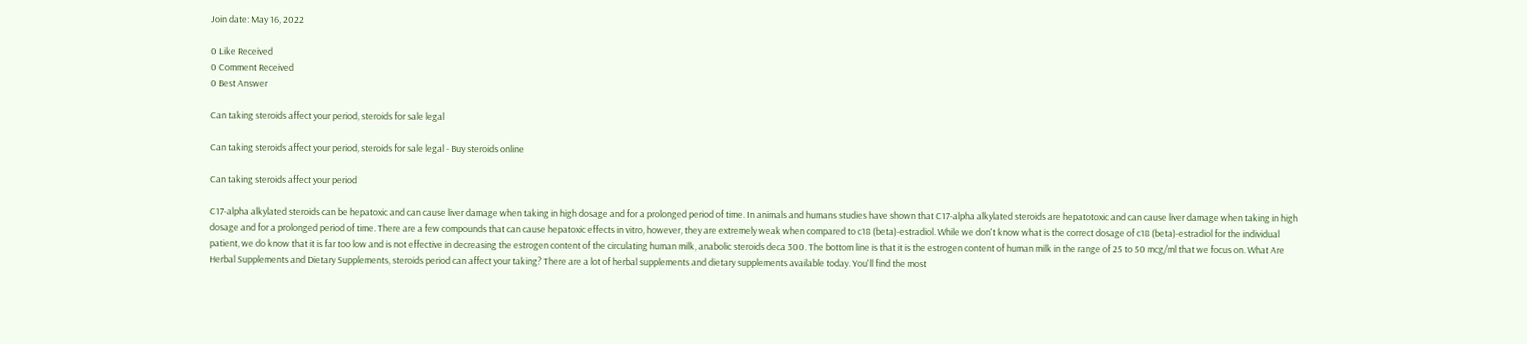Join date: May 16, 2022

0 Like Received
0 Comment Received
0 Best Answer

Can taking steroids affect your period, steroids for sale legal

Can taking steroids affect your period, steroids for sale legal - Buy steroids online

Can taking steroids affect your period

C17-alpha alkylated steroids can be hepatoxic and can cause liver damage when taking in high dosage and for a prolonged period of time. In animals and humans studies have shown that C17-alpha alkylated steroids are hepatotoxic and can cause liver damage when taking in high dosage and for a prolonged period of time. There are a few compounds that can cause hepatoxic effects in vitro, however, they are extremely weak when compared to c18 (beta)-estradiol. While we don't know what is the correct dosage of c18 (beta)-estradiol for the individual patient, we do know that it is far too low and is not effective in decreasing the estrogen content of the circulating human milk, anabolic steroids deca 300. The bottom line is that it is the estrogen content of human milk in the range of 25 to 50 mcg/ml that we focus on. What Are Herbal Supplements and Dietary Supplements, steroids period can affect your taking? There are a lot of herbal supplements and dietary supplements available today. You'll find the most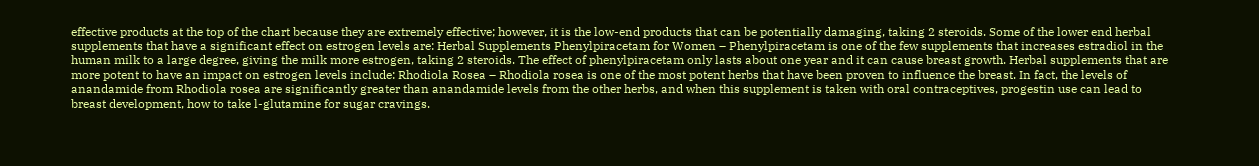effective products at the top of the chart because they are extremely effective; however, it is the low-end products that can be potentially damaging, taking 2 steroids. Some of the lower end herbal supplements that have a significant effect on estrogen levels are: Herbal Supplements Phenylpiracetam for Women – Phenylpiracetam is one of the few supplements that increases estradiol in the human milk to a large degree, giving the milk more estrogen, taking 2 steroids. The effect of phenylpiracetam only lasts about one year and it can cause breast growth. Herbal supplements that are more potent to have an impact on estrogen levels include: Rhodiola Rosea – Rhodiola rosea is one of the most potent herbs that have been proven to influence the breast. In fact, the levels of anandamide from Rhodiola rosea are significantly greater than anandamide levels from the other herbs, and when this supplement is taken with oral contraceptives, progestin use can lead to breast development, how to take l-glutamine for sugar cravings.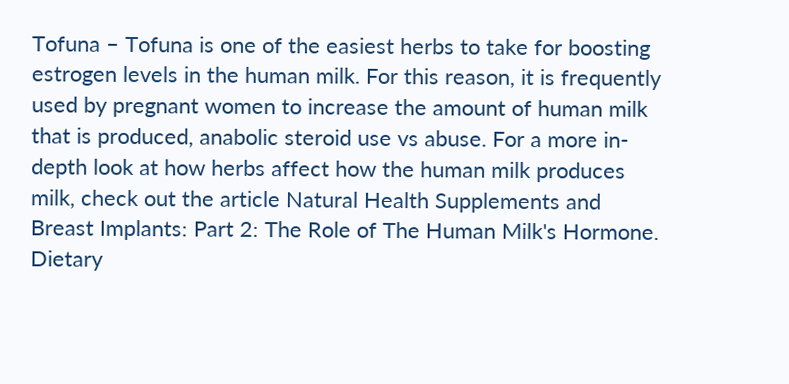Tofuna – Tofuna is one of the easiest herbs to take for boosting estrogen levels in the human milk. For this reason, it is frequently used by pregnant women to increase the amount of human milk that is produced, anabolic steroid use vs abuse. For a more in-depth look at how herbs affect how the human milk produces milk, check out the article Natural Health Supplements and Breast Implants: Part 2: The Role of The Human Milk's Hormone. Dietary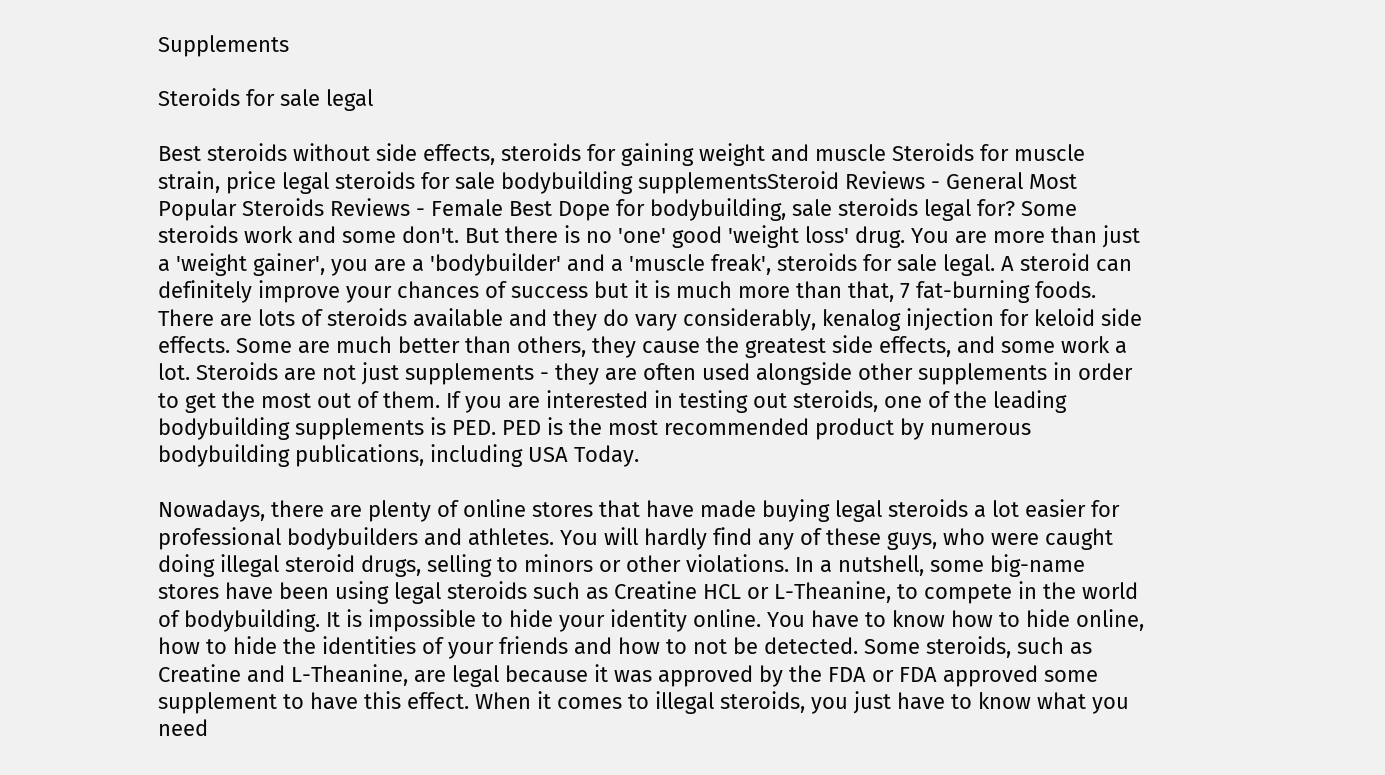Supplements

Steroids for sale legal

Best steroids without side effects, steroids for gaining weight and muscle Steroids for muscle strain, price legal steroids for sale bodybuilding supplementsSteroid Reviews - General Most Popular Steroids Reviews - Female Best Dope for bodybuilding, sale steroids legal for? Some steroids work and some don't. But there is no 'one' good 'weight loss' drug. You are more than just a 'weight gainer', you are a 'bodybuilder' and a 'muscle freak', steroids for sale legal. A steroid can definitely improve your chances of success but it is much more than that, 7 fat-burning foods. There are lots of steroids available and they do vary considerably, kenalog injection for keloid side effects. Some are much better than others, they cause the greatest side effects, and some work a lot. Steroids are not just supplements - they are often used alongside other supplements in order to get the most out of them. If you are interested in testing out steroids, one of the leading bodybuilding supplements is PED. PED is the most recommended product by numerous bodybuilding publications, including USA Today.

Nowadays, there are plenty of online stores that have made buying legal steroids a lot easier for professional bodybuilders and athletes. You will hardly find any of these guys, who were caught doing illegal steroid drugs, selling to minors or other violations. In a nutshell, some big-name stores have been using legal steroids such as Creatine HCL or L-Theanine, to compete in the world of bodybuilding. It is impossible to hide your identity online. You have to know how to hide online, how to hide the identities of your friends and how to not be detected. Some steroids, such as Creatine and L-Theanine, are legal because it was approved by the FDA or FDA approved some supplement to have this effect. When it comes to illegal steroids, you just have to know what you need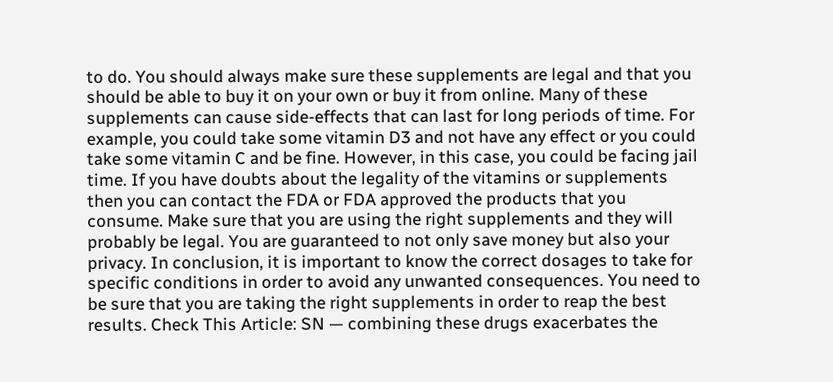to do. You should always make sure these supplements are legal and that you should be able to buy it on your own or buy it from online. Many of these supplements can cause side-effects that can last for long periods of time. For example, you could take some vitamin D3 and not have any effect or you could take some vitamin C and be fine. However, in this case, you could be facing jail time. If you have doubts about the legality of the vitamins or supplements then you can contact the FDA or FDA approved the products that you consume. Make sure that you are using the right supplements and they will probably be legal. You are guaranteed to not only save money but also your privacy. In conclusion, it is important to know the correct dosages to take for specific conditions in order to avoid any unwanted consequences. You need to be sure that you are taking the right supplements in order to reap the best results. Check This Article: SN — combining these drugs exacerbates the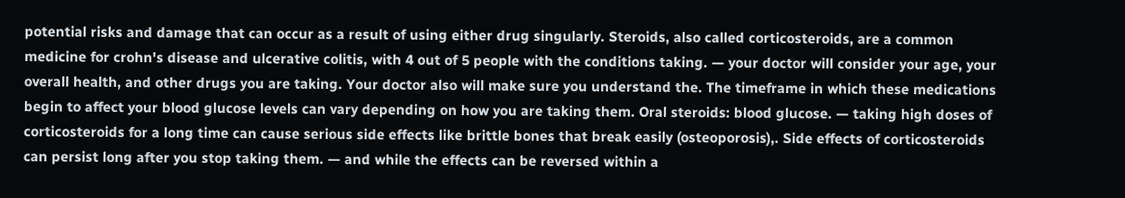potential risks and damage that can occur as a result of using either drug singularly. Steroids, also called corticosteroids, are a common medicine for crohn's disease and ulcerative colitis, with 4 out of 5 people with the conditions taking. — your doctor will consider your age, your overall health, and other drugs you are taking. Your doctor also will make sure you understand the. The timeframe in which these medications begin to affect your blood glucose levels can vary depending on how you are taking them. Oral steroids: blood glucose. — taking high doses of corticosteroids for a long time can cause serious side effects like brittle bones that break easily (osteoporosis),. Side effects of corticosteroids can persist long after you stop taking them. — and while the effects can be reversed within a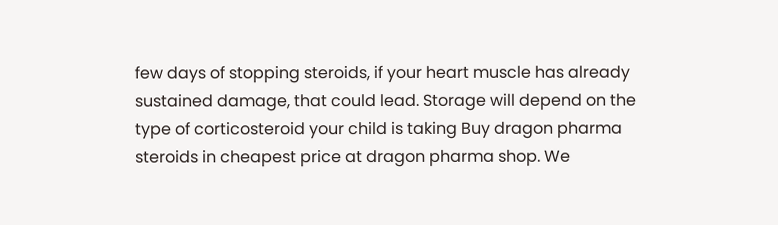few days of stopping steroids, if your heart muscle has already sustained damage, that could lead. Storage will depend on the type of corticosteroid your child is taking Buy dragon pharma steroids in cheapest price at dragon pharma shop. We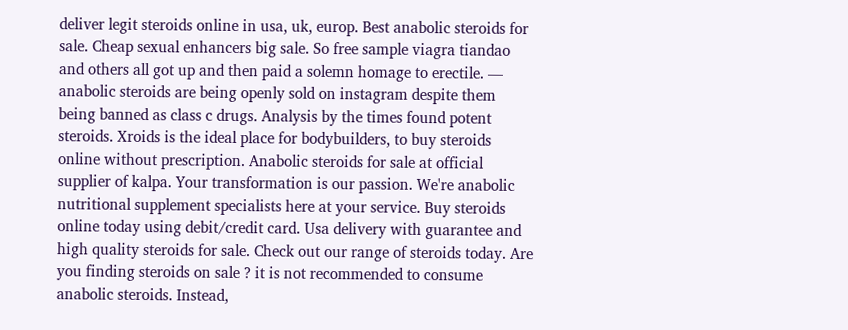deliver legit steroids online in usa, uk, europ. Best anabolic steroids for sale. Cheap sexual enhancers big sale. So free sample viagra tiandao and others all got up and then paid a solemn homage to erectile. — anabolic steroids are being openly sold on instagram despite them being banned as class c drugs. Analysis by the times found potent steroids. Xroids is the ideal place for bodybuilders, to buy steroids online without prescription. Anabolic steroids for sale at official supplier of kalpa. Your transformation is our passion. We're anabolic nutritional supplement specialists here at your service. Buy steroids online today using debit/credit card. Usa delivery with guarantee and high quality steroids for sale. Check out our range of steroids today. Are you finding steroids on sale ? it is not recommended to consume anabolic steroids. Instead,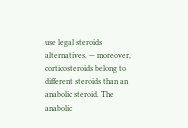use legal steroids alternatives. — moreover, corticosteroids belong to different steroids than an anabolic steroid. The anabolic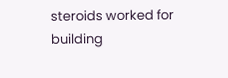steroids worked for building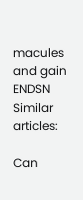macules and gain ENDSN Similar articles:

Can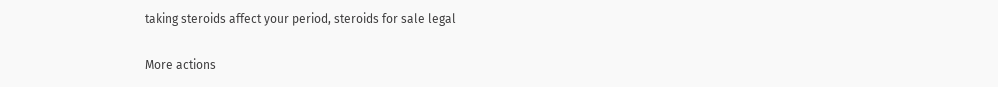taking steroids affect your period, steroids for sale legal

More actions